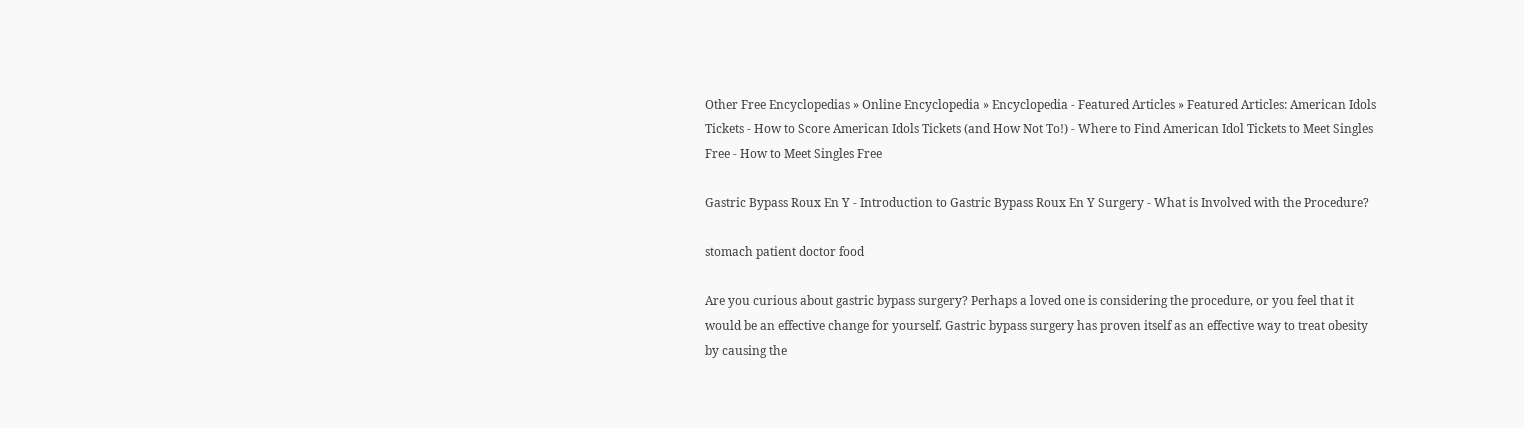Other Free Encyclopedias » Online Encyclopedia » Encyclopedia - Featured Articles » Featured Articles: American Idols Tickets - How to Score American Idols Tickets (and How Not To!) - Where to Find American Idol Tickets to Meet Singles Free - How to Meet Singles Free

Gastric Bypass Roux En Y - Introduction to Gastric Bypass Roux En Y Surgery - What is Involved with the Procedure?

stomach patient doctor food

Are you curious about gastric bypass surgery? Perhaps a loved one is considering the procedure, or you feel that it would be an effective change for yourself. Gastric bypass surgery has proven itself as an effective way to treat obesity by causing the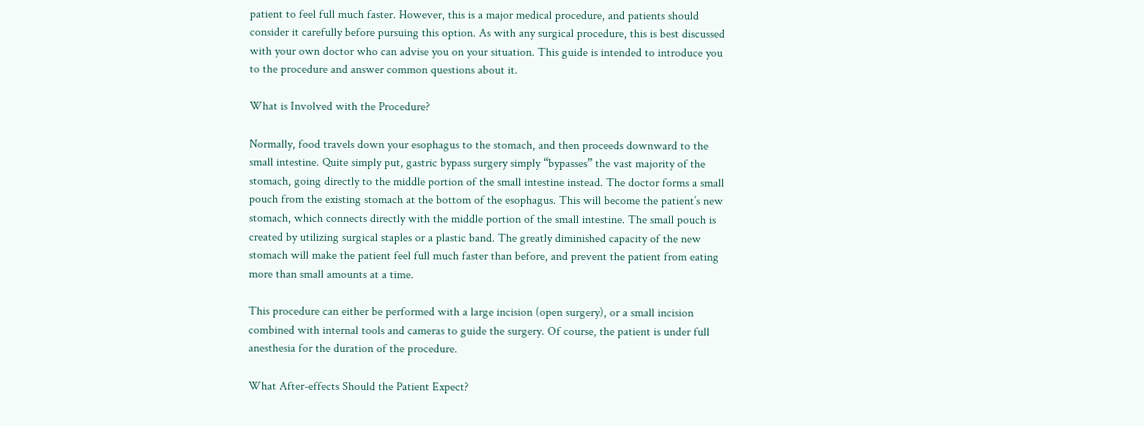patient to feel full much faster. However, this is a major medical procedure, and patients should consider it carefully before pursuing this option. As with any surgical procedure, this is best discussed with your own doctor who can advise you on your situation. This guide is intended to introduce you to the procedure and answer common questions about it.

What is Involved with the Procedure?

Normally, food travels down your esophagus to the stomach, and then proceeds downward to the small intestine. Quite simply put, gastric bypass surgery simply “bypasses” the vast majority of the stomach, going directly to the middle portion of the small intestine instead. The doctor forms a small pouch from the existing stomach at the bottom of the esophagus. This will become the patient’s new stomach, which connects directly with the middle portion of the small intestine. The small pouch is created by utilizing surgical staples or a plastic band. The greatly diminished capacity of the new stomach will make the patient feel full much faster than before, and prevent the patient from eating more than small amounts at a time.

This procedure can either be performed with a large incision (open surgery), or a small incision combined with internal tools and cameras to guide the surgery. Of course, the patient is under full anesthesia for the duration of the procedure.

What After-effects Should the Patient Expect?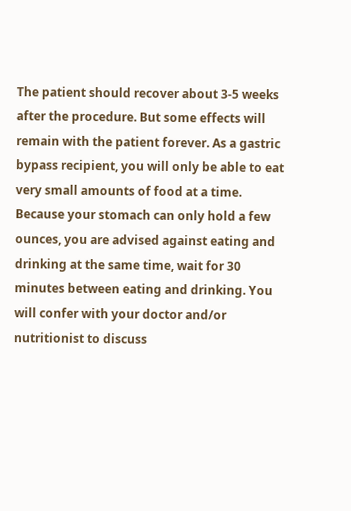The patient should recover about 3-5 weeks after the procedure. But some effects will remain with the patient forever. As a gastric bypass recipient, you will only be able to eat very small amounts of food at a time. Because your stomach can only hold a few ounces, you are advised against eating and drinking at the same time, wait for 30 minutes between eating and drinking. You will confer with your doctor and/or nutritionist to discuss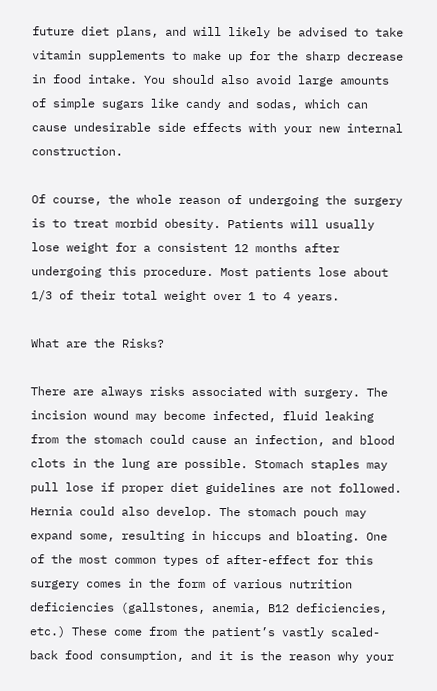future diet plans, and will likely be advised to take vitamin supplements to make up for the sharp decrease in food intake. You should also avoid large amounts of simple sugars like candy and sodas, which can cause undesirable side effects with your new internal construction.

Of course, the whole reason of undergoing the surgery is to treat morbid obesity. Patients will usually lose weight for a consistent 12 months after undergoing this procedure. Most patients lose about 1/3 of their total weight over 1 to 4 years.

What are the Risks?

There are always risks associated with surgery. The incision wound may become infected, fluid leaking from the stomach could cause an infection, and blood clots in the lung are possible. Stomach staples may pull lose if proper diet guidelines are not followed. Hernia could also develop. The stomach pouch may expand some, resulting in hiccups and bloating. One of the most common types of after-effect for this surgery comes in the form of various nutrition deficiencies (gallstones, anemia, B12 deficiencies, etc.) These come from the patient’s vastly scaled-back food consumption, and it is the reason why your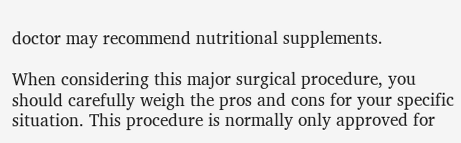doctor may recommend nutritional supplements.

When considering this major surgical procedure, you should carefully weigh the pros and cons for your specific situation. This procedure is normally only approved for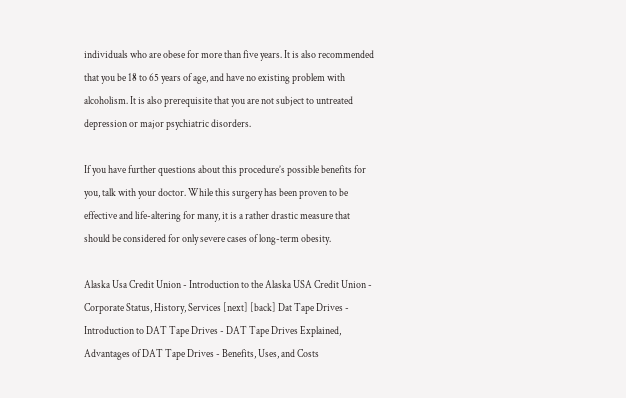individuals who are obese for more than five years. It is also recommended that you be 18 to 65 years of age, and have no existing problem with alcoholism. It is also prerequisite that you are not subject to untreated depression or major psychiatric disorders.

If you have further questions about this procedure’s possible benefits for you, talk with your doctor. While this surgery has been proven to be effective and life-altering for many, it is a rather drastic measure that should be considered for only severe cases of long-term obesity.

Alaska Usa Credit Union - Introduction to the Alaska USA Credit Union - Corporate Status, History, Services [next] [back] Dat Tape Drives - Introduction to DAT Tape Drives - DAT Tape Drives Explained, Advantages of DAT Tape Drives - Benefits, Uses, and Costs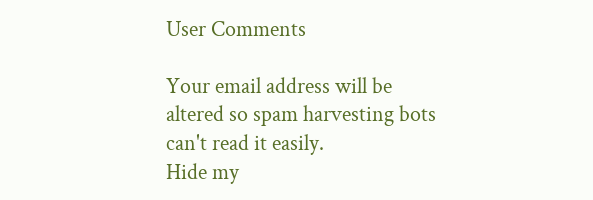User Comments

Your email address will be altered so spam harvesting bots can't read it easily.
Hide my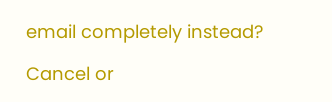email completely instead?

Cancel or